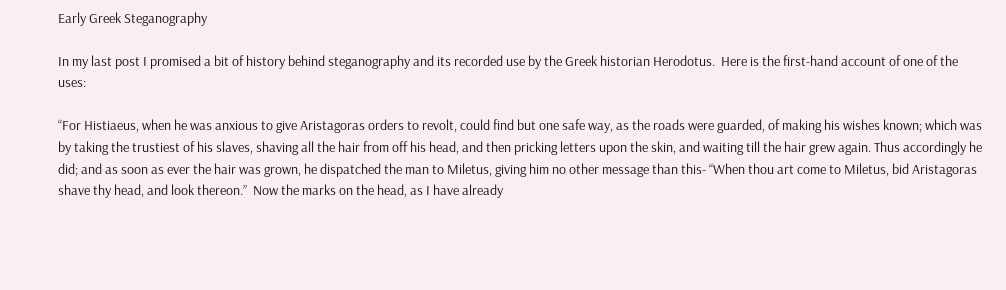Early Greek Steganography

In my last post I promised a bit of history behind steganography and its recorded use by the Greek historian Herodotus.  Here is the first-hand account of one of the uses:

“For Histiaeus, when he was anxious to give Aristagoras orders to revolt, could find but one safe way, as the roads were guarded, of making his wishes known; which was by taking the trustiest of his slaves, shaving all the hair from off his head, and then pricking letters upon the skin, and waiting till the hair grew again. Thus accordingly he did; and as soon as ever the hair was grown, he dispatched the man to Miletus, giving him no other message than this- “When thou art come to Miletus, bid Aristagoras shave thy head, and look thereon.”  Now the marks on the head, as I have already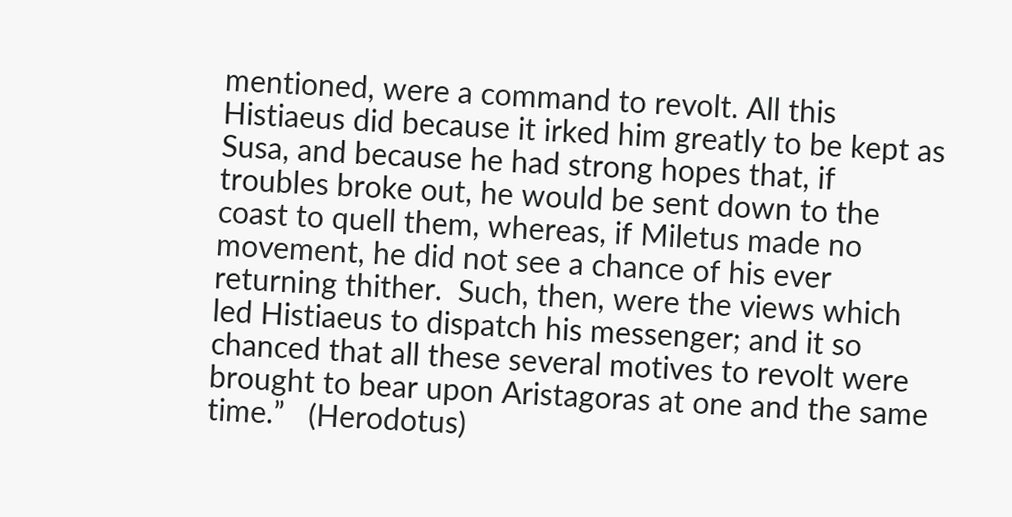mentioned, were a command to revolt. All this Histiaeus did because it irked him greatly to be kept as Susa, and because he had strong hopes that, if troubles broke out, he would be sent down to the coast to quell them, whereas, if Miletus made no movement, he did not see a chance of his ever returning thither.  Such, then, were the views which led Histiaeus to dispatch his messenger; and it so chanced that all these several motives to revolt were brought to bear upon Aristagoras at one and the same time.”   (Herodotus)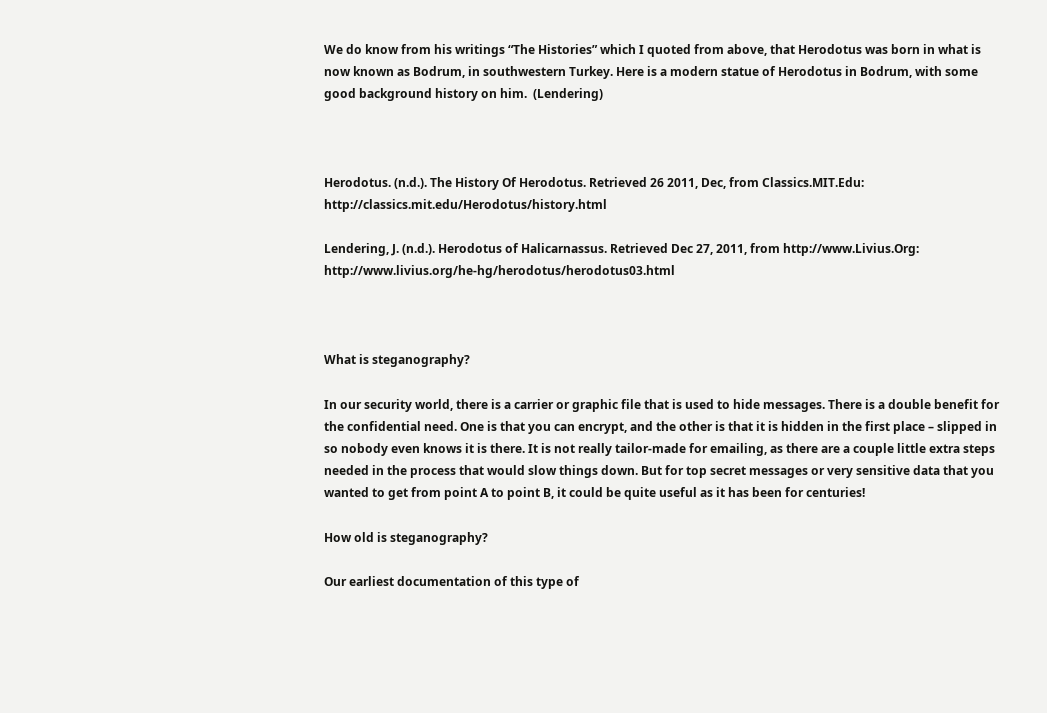We do know from his writings “The Histories” which I quoted from above, that Herodotus was born in what is now known as Bodrum, in southwestern Turkey. Here is a modern statue of Herodotus in Bodrum, with some good background history on him.  (Lendering)



Herodotus. (n.d.). The History Of Herodotus. Retrieved 26 2011, Dec, from Classics.MIT.Edu: http://classics.mit.edu/Herodotus/history.html

Lendering, J. (n.d.). Herodotus of Halicarnassus. Retrieved Dec 27, 2011, from http://www.Livius.Org: http://www.livius.org/he-hg/herodotus/herodotus03.html



What is steganography?

In our security world, there is a carrier or graphic file that is used to hide messages. There is a double benefit for the confidential need. One is that you can encrypt, and the other is that it is hidden in the first place – slipped in so nobody even knows it is there. It is not really tailor-made for emailing, as there are a couple little extra steps needed in the process that would slow things down. But for top secret messages or very sensitive data that you wanted to get from point A to point B, it could be quite useful as it has been for centuries!

How old is steganography?

Our earliest documentation of this type of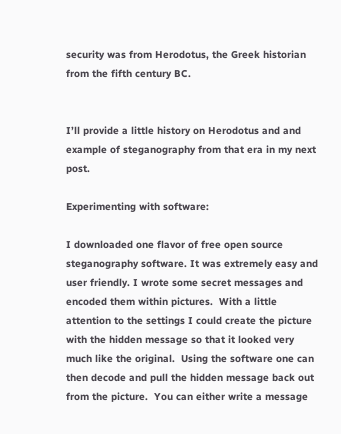security was from Herodotus, the Greek historian from the fifth century BC.


I’ll provide a little history on Herodotus and and example of steganography from that era in my next post.

Experimenting with software:

I downloaded one flavor of free open source steganography software. It was extremely easy and user friendly. I wrote some secret messages and encoded them within pictures.  With a little attention to the settings I could create the picture with the hidden message so that it looked very much like the original.  Using the software one can then decode and pull the hidden message back out from the picture.  You can either write a message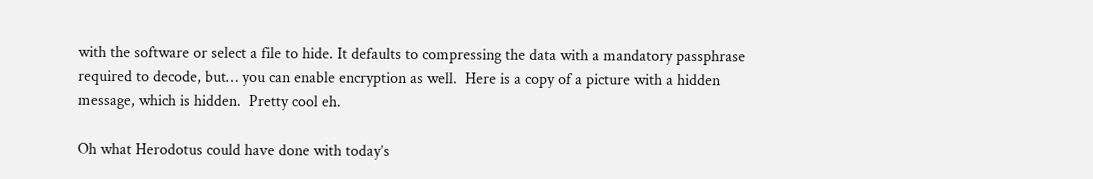with the software or select a file to hide. It defaults to compressing the data with a mandatory passphrase required to decode, but… you can enable encryption as well.  Here is a copy of a picture with a hidden message, which is hidden.  Pretty cool eh.

Oh what Herodotus could have done with today’s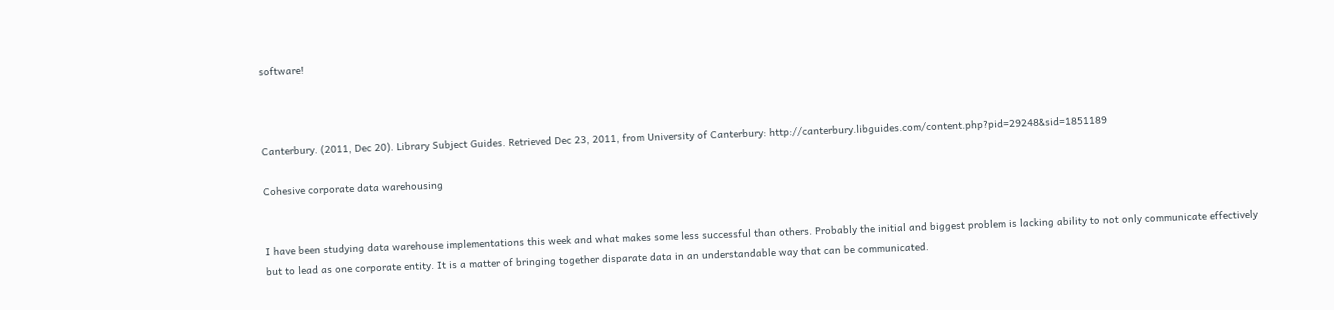software!



Canterbury. (2011, Dec 20). Library Subject Guides. Retrieved Dec 23, 2011, from University of Canterbury: http://canterbury.libguides.com/content.php?pid=29248&sid=1851189

Cohesive corporate data warehousing


I have been studying data warehouse implementations this week and what makes some less successful than others. Probably the initial and biggest problem is lacking ability to not only communicate effectively but to lead as one corporate entity. It is a matter of bringing together disparate data in an understandable way that can be communicated.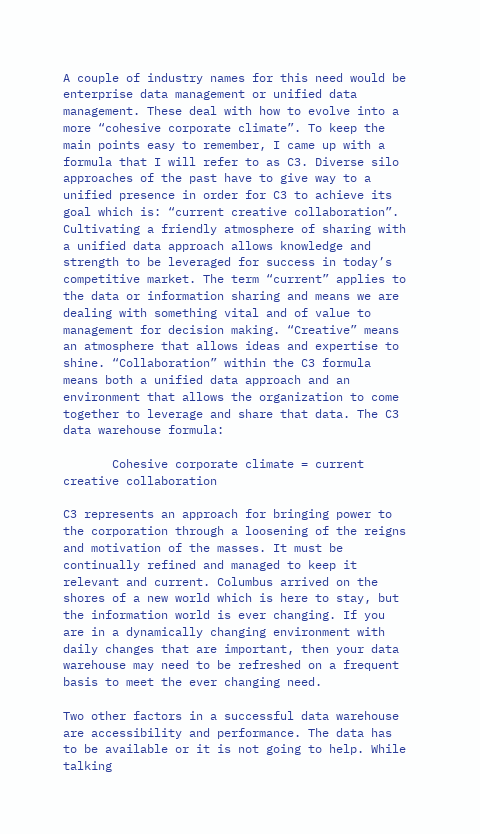A couple of industry names for this need would be enterprise data management or unified data management. These deal with how to evolve into a more “cohesive corporate climate”. To keep the main points easy to remember, I came up with a formula that I will refer to as C3. Diverse silo approaches of the past have to give way to a unified presence in order for C3 to achieve its goal which is: “current creative collaboration”. Cultivating a friendly atmosphere of sharing with a unified data approach allows knowledge and strength to be leveraged for success in today’s competitive market. The term “current” applies to the data or information sharing and means we are dealing with something vital and of value to management for decision making. “Creative” means an atmosphere that allows ideas and expertise to shine. “Collaboration” within the C3 formula means both a unified data approach and an environment that allows the organization to come together to leverage and share that data. The C3 data warehouse formula:

       Cohesive corporate climate = current creative collaboration

C3 represents an approach for bringing power to the corporation through a loosening of the reigns and motivation of the masses. It must be continually refined and managed to keep it relevant and current. Columbus arrived on the shores of a new world which is here to stay, but the information world is ever changing. If you are in a dynamically changing environment with daily changes that are important, then your data warehouse may need to be refreshed on a frequent basis to meet the ever changing need.

Two other factors in a successful data warehouse are accessibility and performance. The data has to be available or it is not going to help. While talking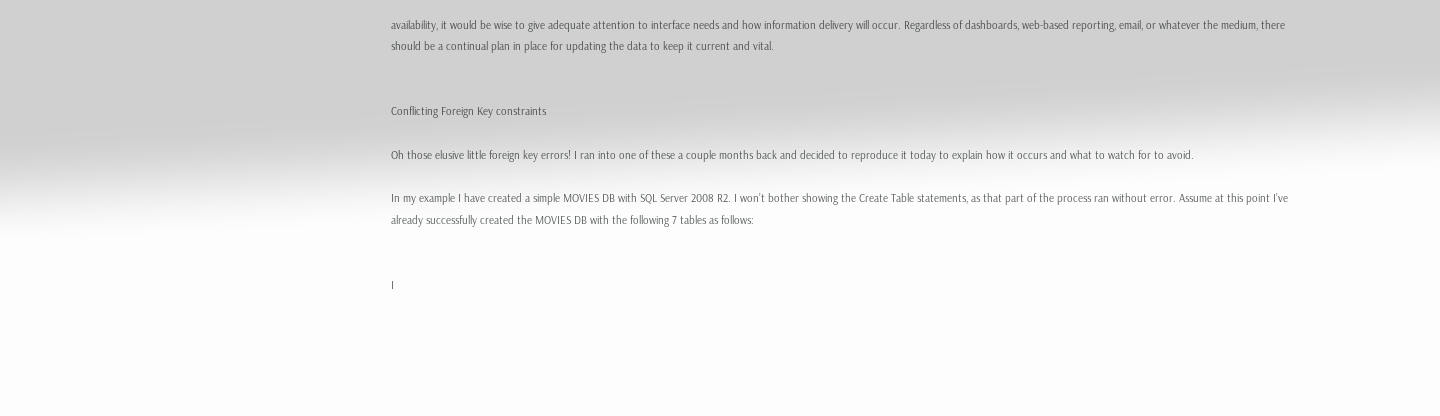availability, it would be wise to give adequate attention to interface needs and how information delivery will occur. Regardless of dashboards, web-based reporting, email, or whatever the medium, there should be a continual plan in place for updating the data to keep it current and vital.


Conflicting Foreign Key constraints

Oh those elusive little foreign key errors! I ran into one of these a couple months back and decided to reproduce it today to explain how it occurs and what to watch for to avoid.

In my example I have created a simple MOVIES DB with SQL Server 2008 R2. I won’t bother showing the Create Table statements, as that part of the process ran without error. Assume at this point I’ve already successfully created the MOVIES DB with the following 7 tables as follows:


I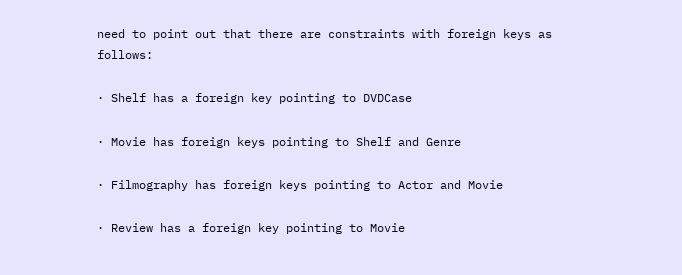need to point out that there are constraints with foreign keys as follows:

· Shelf has a foreign key pointing to DVDCase

· Movie has foreign keys pointing to Shelf and Genre

· Filmography has foreign keys pointing to Actor and Movie

· Review has a foreign key pointing to Movie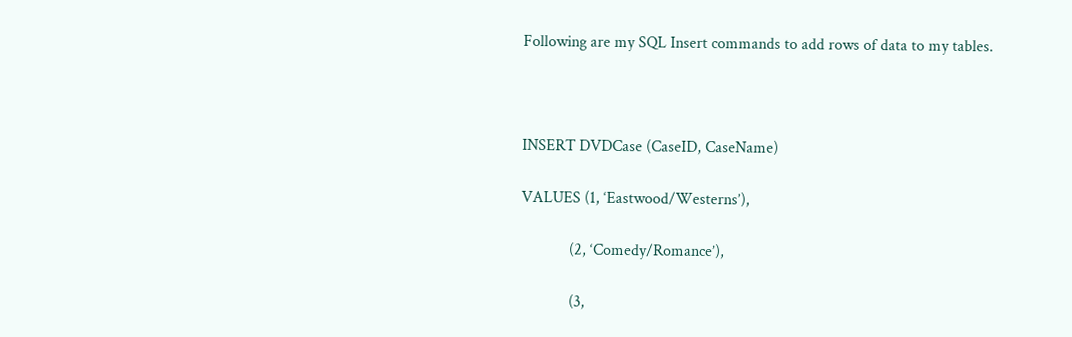Following are my SQL Insert commands to add rows of data to my tables.



INSERT DVDCase (CaseID, CaseName)

VALUES (1, ‘Eastwood/Westerns’),

            (2, ‘Comedy/Romance’),

            (3,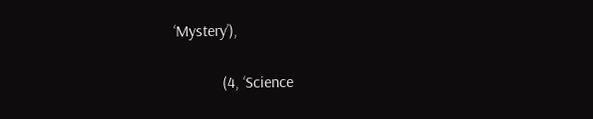‘Mystery’),

            (4, ‘Science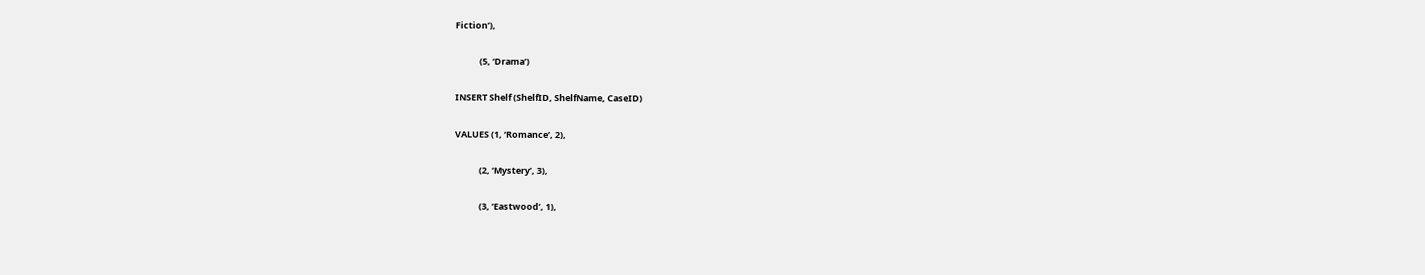Fiction’),

            (5, ‘Drama’)

INSERT Shelf (ShelfID, ShelfName, CaseID)

VALUES (1, ‘Romance’, 2),

            (2, ‘Mystery’, 3),

            (3, ‘Eastwood’, 1),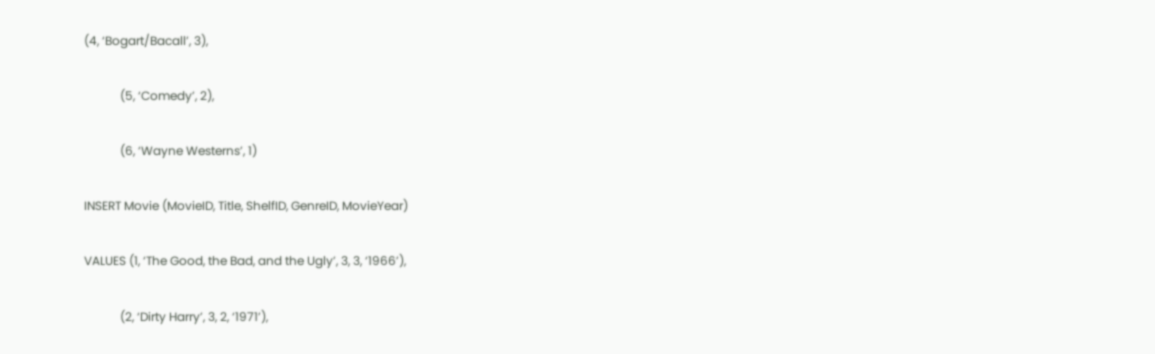(4, ‘Bogart/Bacall’, 3),

            (5, ‘Comedy’, 2),

            (6, ‘Wayne Westerns’, 1)

INSERT Movie (MovieID, Title, ShelfID, GenreID, MovieYear)

VALUES (1, ‘The Good, the Bad, and the Ugly’, 3, 3, ‘1966’),

            (2, ‘Dirty Harry’, 3, 2, ‘1971’),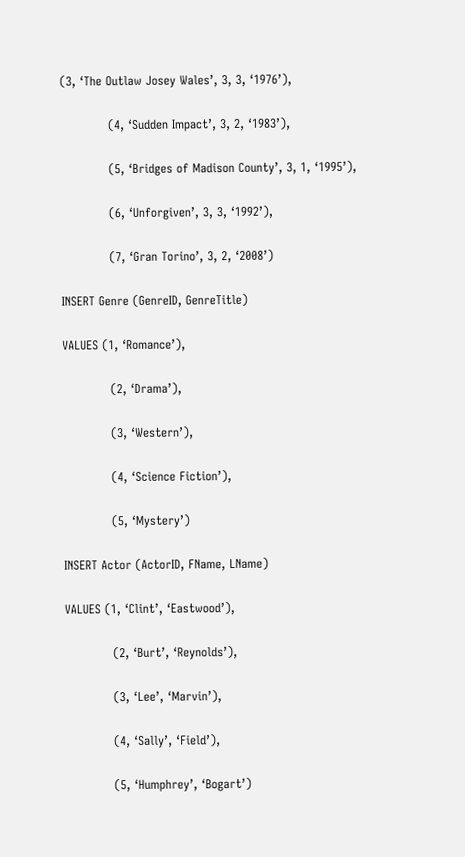(3, ‘The Outlaw Josey Wales’, 3, 3, ‘1976’),

            (4, ‘Sudden Impact’, 3, 2, ‘1983’),

            (5, ‘Bridges of Madison County’, 3, 1, ‘1995’),

            (6, ‘Unforgiven’, 3, 3, ‘1992’),

            (7, ‘Gran Torino’, 3, 2, ‘2008’)

INSERT Genre (GenreID, GenreTitle)

VALUES (1, ‘Romance’),

            (2, ‘Drama’),

            (3, ‘Western’),

            (4, ‘Science Fiction’),

            (5, ‘Mystery’)

INSERT Actor (ActorID, FName, LName)

VALUES (1, ‘Clint’, ‘Eastwood’),

            (2, ‘Burt’, ‘Reynolds’),

            (3, ‘Lee’, ‘Marvin’),

            (4, ‘Sally’, ‘Field’),

            (5, ‘Humphrey’, ‘Bogart’)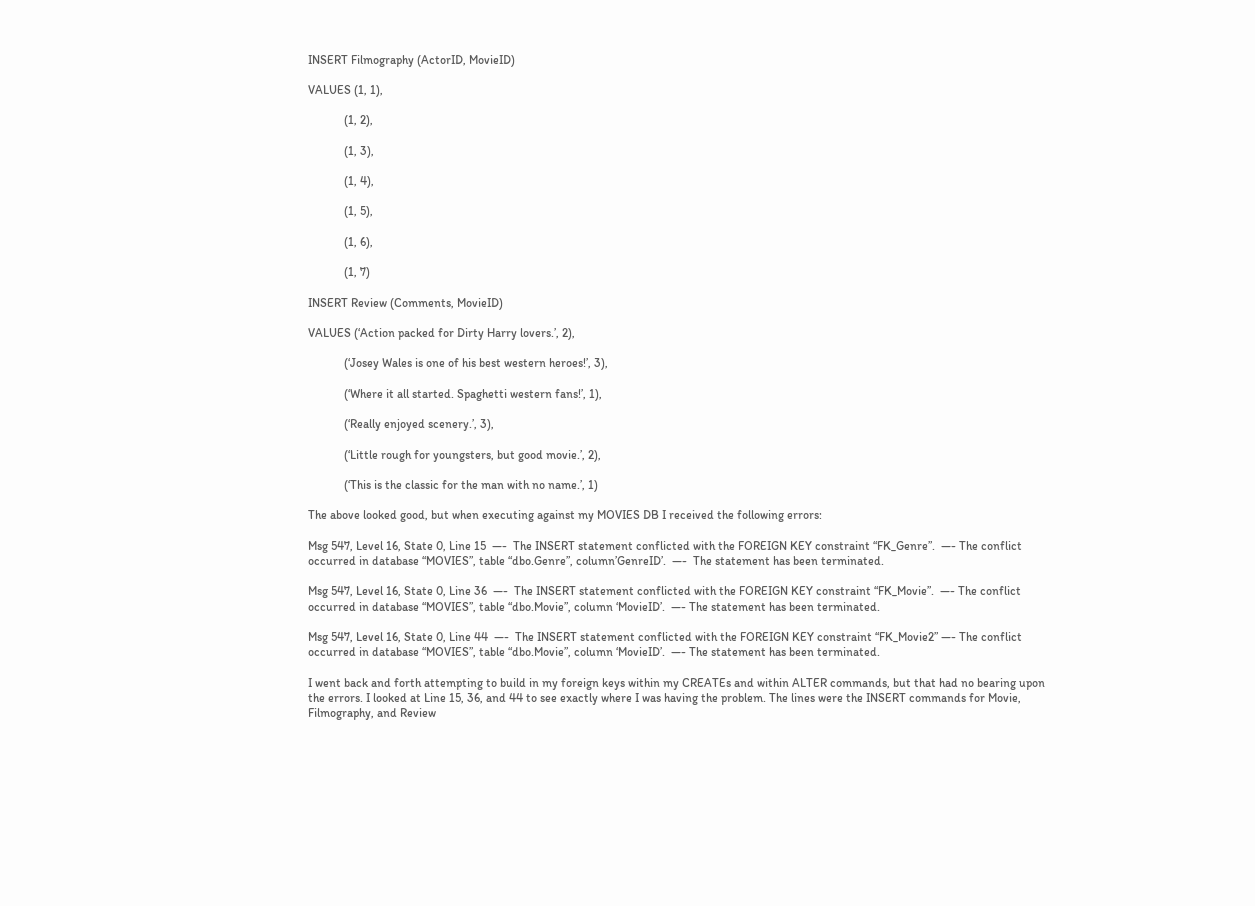INSERT Filmography (ActorID, MovieID)

VALUES (1, 1),

            (1, 2),

            (1, 3),

            (1, 4),

            (1, 5),

            (1, 6),

            (1, 7)

INSERT Review (Comments, MovieID)

VALUES (‘Action packed for Dirty Harry lovers.’, 2),

            (‘Josey Wales is one of his best western heroes!’, 3),

            (‘Where it all started. Spaghetti western fans!’, 1),

            (‘Really enjoyed scenery.’, 3),

            (‘Little rough for youngsters, but good movie.’, 2),

            (‘This is the classic for the man with no name.’, 1)

The above looked good, but when executing against my MOVIES DB I received the following errors:

Msg 547, Level 16, State 0, Line 15  —-  The INSERT statement conflicted with the FOREIGN KEY constraint “FK_Genre”.  —- The conflict occurred in database “MOVIES”, table “dbo.Genre”, column’GenreID’.  —-  The statement has been terminated.

Msg 547, Level 16, State 0, Line 36  —-  The INSERT statement conflicted with the FOREIGN KEY constraint “FK_Movie”.  —- The conflict occurred in database “MOVIES”, table “dbo.Movie”, column ‘MovieID’.  —- The statement has been terminated.

Msg 547, Level 16, State 0, Line 44  —-  The INSERT statement conflicted with the FOREIGN KEY constraint “FK_Movie2” —- The conflict occurred in database “MOVIES”, table “dbo.Movie”, column ‘MovieID’.  —- The statement has been terminated.

I went back and forth attempting to build in my foreign keys within my CREATEs and within ALTER commands, but that had no bearing upon the errors. I looked at Line 15, 36, and 44 to see exactly where I was having the problem. The lines were the INSERT commands for Movie, Filmography, and Review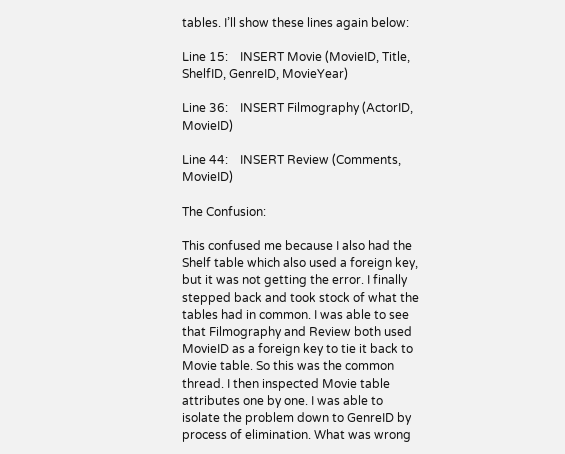tables. I’ll show these lines again below:

Line 15:    INSERT Movie (MovieID, Title, ShelfID, GenreID, MovieYear)

Line 36:    INSERT Filmography (ActorID, MovieID)

Line 44:    INSERT Review (Comments, MovieID)

The Confusion:

This confused me because I also had the Shelf table which also used a foreign key, but it was not getting the error. I finally stepped back and took stock of what the tables had in common. I was able to see that Filmography and Review both used MovieID as a foreign key to tie it back to Movie table. So this was the common thread. I then inspected Movie table attributes one by one. I was able to isolate the problem down to GenreID by process of elimination. What was wrong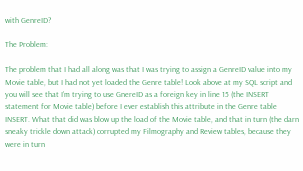with GenreID?

The Problem:

The problem that I had all along was that I was trying to assign a GenreID value into my Movie table, but I had not yet loaded the Genre table! Look above at my SQL script and you will see that I’m trying to use GnereID as a foreign key in line 15 (the INSERT statement for Movie table) before I ever establish this attribute in the Genre table INSERT. What that did was blow up the load of the Movie table, and that in turn (the darn sneaky trickle down attack) corrupted my Filmography and Review tables, because they were in turn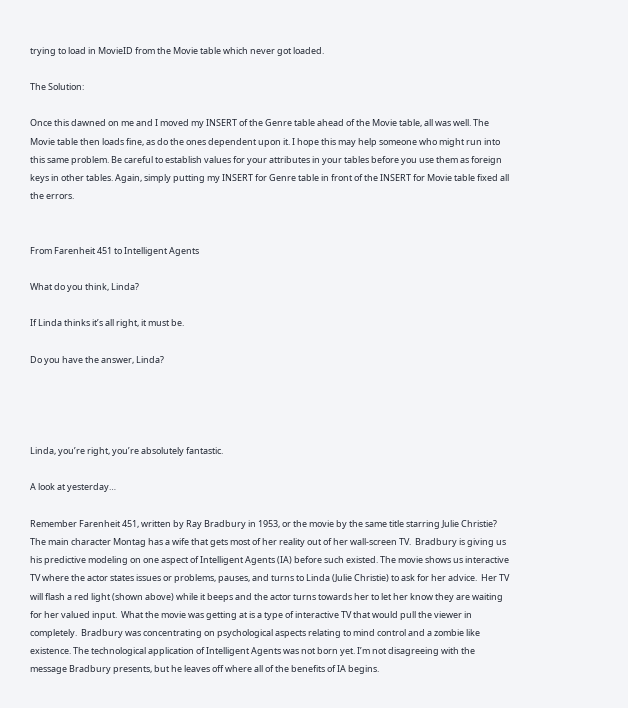trying to load in MovieID from the Movie table which never got loaded.

The Solution:

Once this dawned on me and I moved my INSERT of the Genre table ahead of the Movie table, all was well. The Movie table then loads fine, as do the ones dependent upon it. I hope this may help someone who might run into this same problem. Be careful to establish values for your attributes in your tables before you use them as foreign keys in other tables. Again, simply putting my INSERT for Genre table in front of the INSERT for Movie table fixed all the errors.


From Farenheit 451 to Intelligent Agents

What do you think, Linda?

If Linda thinks it’s all right, it must be.

Do you have the answer, Linda?




Linda, you’re right, you’re absolutely fantastic.

A look at yesterday…

Remember Farenheit 451, written by Ray Bradbury in 1953, or the movie by the same title starring Julie Christie? The main character Montag has a wife that gets most of her reality out of her wall-screen TV.  Bradbury is giving us his predictive modeling on one aspect of Intelligent Agents (IA) before such existed. The movie shows us interactive TV where the actor states issues or problems, pauses, and turns to Linda (Julie Christie) to ask for her advice.  Her TV will flash a red light (shown above) while it beeps and the actor turns towards her to let her know they are waiting for her valued input.  What the movie was getting at is a type of interactive TV that would pull the viewer in completely.  Bradbury was concentrating on psychological aspects relating to mind control and a zombie like existence. The technological application of Intelligent Agents was not born yet. I’m not disagreeing with the message Bradbury presents, but he leaves off where all of the benefits of IA begins.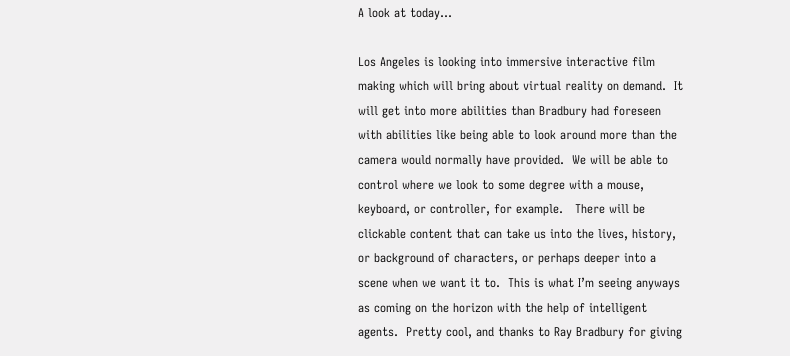A look at today…

Los Angeles is looking into immersive interactive film making which will bring about virtual reality on demand.  It will get into more abilities than Bradbury had foreseen with abilities like being able to look around more than the camera would normally have provided.  We will be able to control where we look to some degree with a mouse, keyboard, or controller, for example.   There will be clickable content that can take us into the lives, history, or background of characters, or perhaps deeper into a scene when we want it to.  This is what I’m seeing anyways as coming on the horizon with the help of intelligent agents.  Pretty cool, and thanks to Ray Bradbury for giving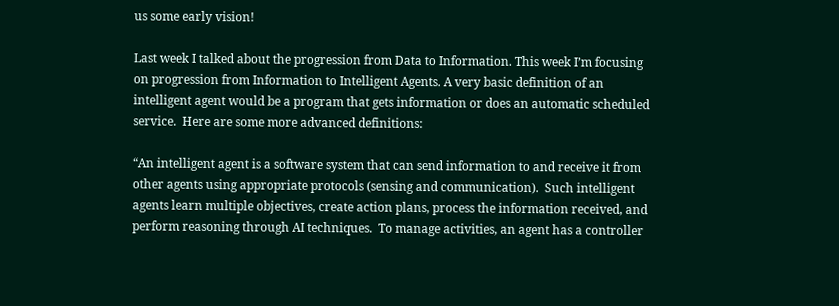us some early vision!

Last week I talked about the progression from Data to Information. This week I’m focusing on progression from Information to Intelligent Agents. A very basic definition of an intelligent agent would be a program that gets information or does an automatic scheduled service.  Here are some more advanced definitions:

“An intelligent agent is a software system that can send information to and receive it from other agents using appropriate protocols (sensing and communication).  Such intelligent agents learn multiple objectives, create action plans, process the information received, and perform reasoning through AI techniques.  To manage activities, an agent has a controller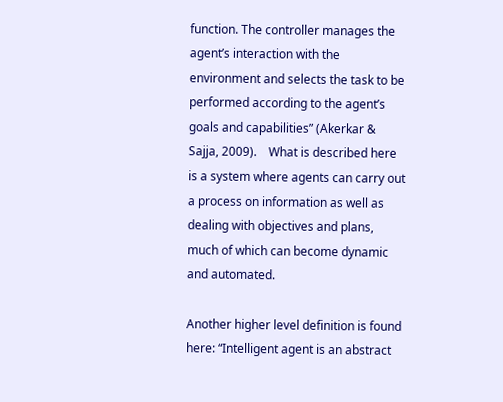function. The controller manages the agent’s interaction with the environment and selects the task to be performed according to the agent’s goals and capabilities” (Akerkar & Sajja, 2009).    What is described here is a system where agents can carry out a process on information as well as dealing with objectives and plans, much of which can become dynamic and automated.

Another higher level definition is found here: “Intelligent agent is an abstract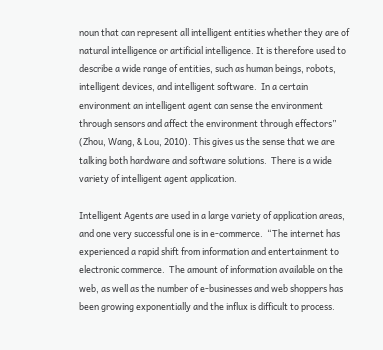noun that can represent all intelligent entities whether they are of natural intelligence or artificial intelligence. It is therefore used to describe a wide range of entities, such as human beings, robots, intelligent devices, and intelligent software.  In a certain environment an intelligent agent can sense the environment through sensors and affect the environment through effectors” (Zhou, Wang, & Lou, 2010). This gives us the sense that we are talking both hardware and software solutions.  There is a wide variety of intelligent agent application.

Intelligent Agents are used in a large variety of application areas, and one very successful one is in e-commerce.  “The internet has experienced a rapid shift from information and entertainment to electronic commerce.  The amount of information available on the web, as well as the number of e-businesses and web shoppers has been growing exponentially and the influx is difficult to process.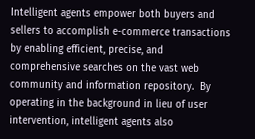Intelligent agents empower both buyers and sellers to accomplish e-commerce transactions by enabling efficient, precise, and comprehensive searches on the vast web community and information repository.  By operating in the background in lieu of user intervention, intelligent agents also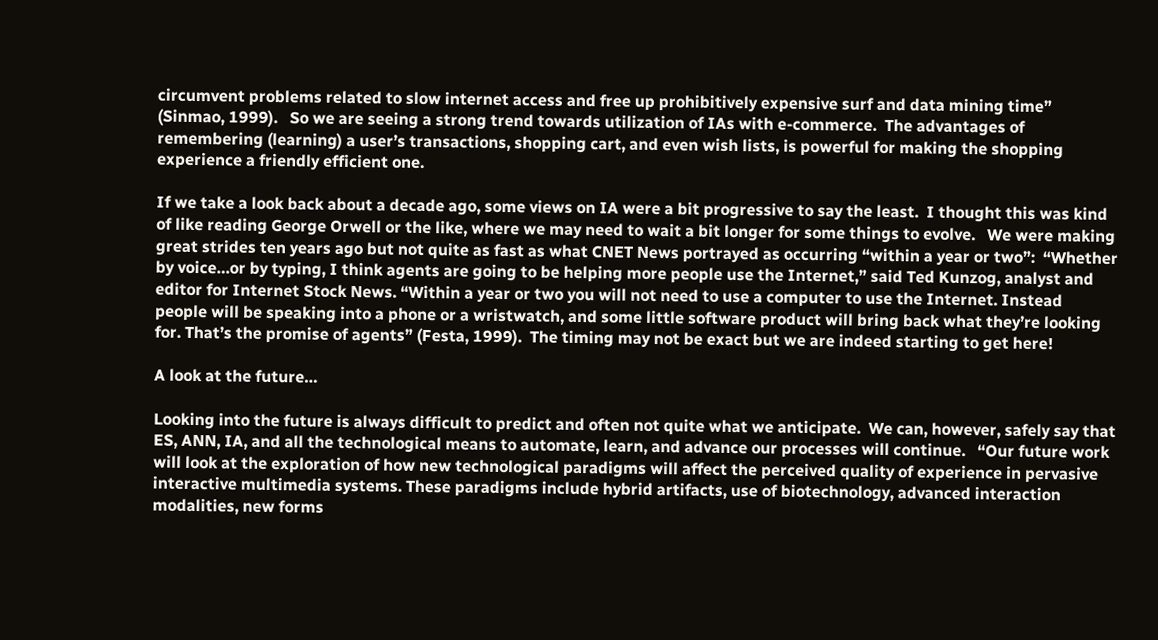circumvent problems related to slow internet access and free up prohibitively expensive surf and data mining time” (Sinmao, 1999).   So we are seeing a strong trend towards utilization of IAs with e-commerce.  The advantages of remembering (learning) a user’s transactions, shopping cart, and even wish lists, is powerful for making the shopping experience a friendly efficient one.

If we take a look back about a decade ago, some views on IA were a bit progressive to say the least.  I thought this was kind of like reading George Orwell or the like, where we may need to wait a bit longer for some things to evolve.   We were making great strides ten years ago but not quite as fast as what CNET News portrayed as occurring “within a year or two”:  “Whether by voice…or by typing, I think agents are going to be helping more people use the Internet,” said Ted Kunzog, analyst and editor for Internet Stock News. “Within a year or two you will not need to use a computer to use the Internet. Instead people will be speaking into a phone or a wristwatch, and some little software product will bring back what they’re looking for. That’s the promise of agents” (Festa, 1999).  The timing may not be exact but we are indeed starting to get here!

A look at the future…

Looking into the future is always difficult to predict and often not quite what we anticipate.  We can, however, safely say that ES, ANN, IA, and all the technological means to automate, learn, and advance our processes will continue.   “Our future work will look at the exploration of how new technological paradigms will affect the perceived quality of experience in pervasive interactive multimedia systems. These paradigms include hybrid artifacts, use of biotechnology, advanced interaction modalities, new forms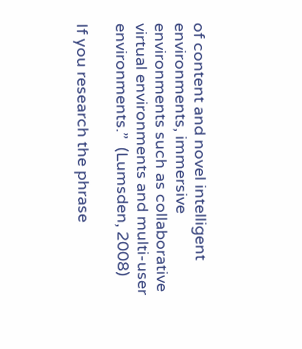of content and novel intelligent environments, immersive environments such as collaborative virtual environments and multi-user environments.”  (Lumsden, 2008)

If you research the phrase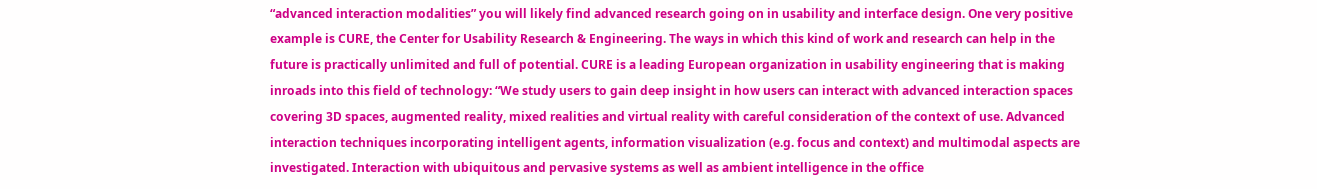“advanced interaction modalities” you will likely find advanced research going on in usability and interface design. One very positive example is CURE, the Center for Usability Research & Engineering. The ways in which this kind of work and research can help in the future is practically unlimited and full of potential. CURE is a leading European organization in usability engineering that is making inroads into this field of technology: “We study users to gain deep insight in how users can interact with advanced interaction spaces covering 3D spaces, augmented reality, mixed realities and virtual reality with careful consideration of the context of use. Advanced interaction techniques incorporating intelligent agents, information visualization (e.g. focus and context) and multimodal aspects are investigated. Interaction with ubiquitous and pervasive systems as well as ambient intelligence in the office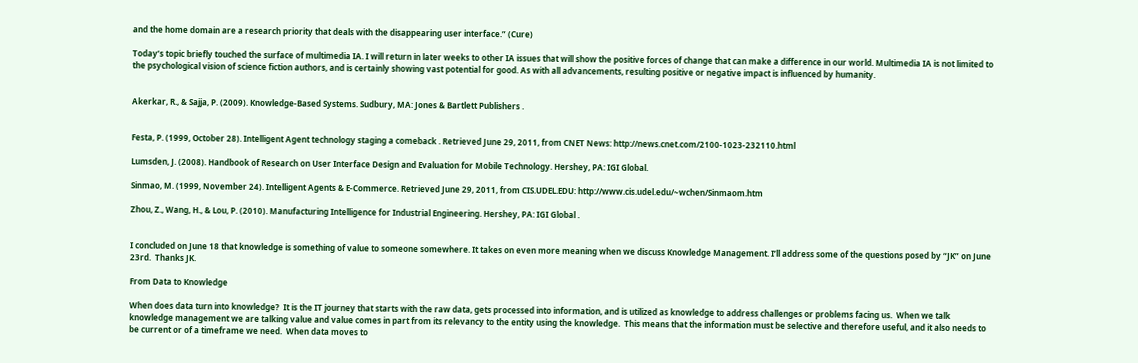and the home domain are a research priority that deals with the disappearing user interface.” (Cure)

Today’s topic briefly touched the surface of multimedia IA. I will return in later weeks to other IA issues that will show the positive forces of change that can make a difference in our world. Multimedia IA is not limited to the psychological vision of science fiction authors, and is certainly showing vast potential for good. As with all advancements, resulting positive or negative impact is influenced by humanity.


Akerkar, R., & Sajja, P. (2009). Knowledge-Based Systems. Sudbury, MA: Jones & Bartlett Publishers .


Festa, P. (1999, October 28). Intelligent Agent technology staging a comeback . Retrieved June 29, 2011, from CNET News: http://news.cnet.com/2100-1023-232110.html

Lumsden, J. (2008). Handbook of Research on User Interface Design and Evaluation for Mobile Technology. Hershey, PA: IGI Global.

Sinmao, M. (1999, November 24). Intelligent Agents & E-Commerce. Retrieved June 29, 2011, from CIS.UDEL.EDU: http://www.cis.udel.edu/~wchen/Sinmaom.htm

Zhou, Z., Wang, H., & Lou, P. (2010). Manufacturing Intelligence for Industrial Engineering. Hershey, PA: IGI Global .


I concluded on June 18 that knowledge is something of value to someone somewhere. It takes on even more meaning when we discuss Knowledge Management. I’ll address some of the questions posed by “JK” on June 23rd.  Thanks JK.

From Data to Knowledge

When does data turn into knowledge?  It is the IT journey that starts with the raw data, gets processed into information, and is utilized as knowledge to address challenges or problems facing us.  When we talk knowledge management we are talking value and value comes in part from its relevancy to the entity using the knowledge.  This means that the information must be selective and therefore useful, and it also needs to be current or of a timeframe we need.  When data moves to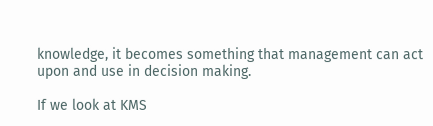knowledge, it becomes something that management can act upon and use in decision making.

If we look at KMS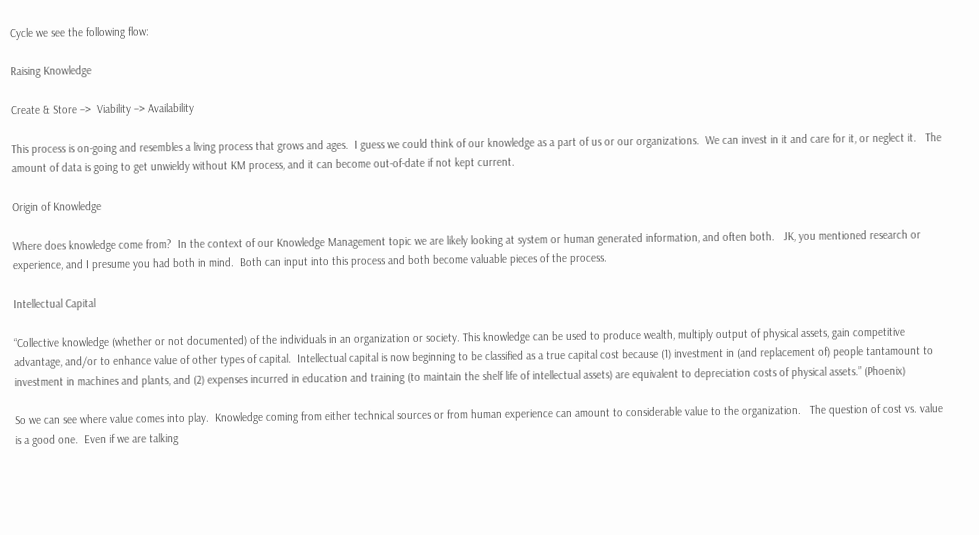Cycle we see the following flow:

Raising Knowledge

Create & Store –>  Viability –> Availability

This process is on-going and resembles a living process that grows and ages.  I guess we could think of our knowledge as a part of us or our organizations.  We can invest in it and care for it, or neglect it.   The amount of data is going to get unwieldy without KM process, and it can become out-of-date if not kept current.

Origin of Knowledge

Where does knowledge come from?  In the context of our Knowledge Management topic we are likely looking at system or human generated information, and often both.   JK, you mentioned research or experience, and I presume you had both in mind.  Both can input into this process and both become valuable pieces of the process.

Intellectual Capital

“Collective knowledge (whether or not documented) of the individuals in an organization or society. This knowledge can be used to produce wealth, multiply output of physical assets, gain competitive advantage, and/or to enhance value of other types of capital.  Intellectual capital is now beginning to be classified as a true capital cost because (1) investment in (and replacement of) people tantamount to investment in machines and plants, and (2) expenses incurred in education and training (to maintain the shelf life of intellectual assets) are equivalent to depreciation costs of physical assets.” (Phoenix)

So we can see where value comes into play.  Knowledge coming from either technical sources or from human experience can amount to considerable value to the organization.   The question of cost vs. value is a good one.  Even if we are talking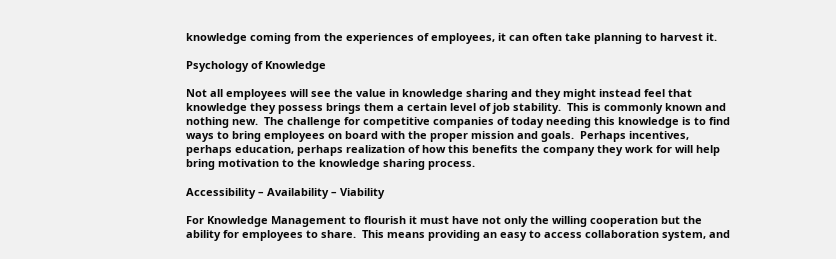knowledge coming from the experiences of employees, it can often take planning to harvest it.

Psychology of Knowledge

Not all employees will see the value in knowledge sharing and they might instead feel that knowledge they possess brings them a certain level of job stability.  This is commonly known and nothing new.  The challenge for competitive companies of today needing this knowledge is to find ways to bring employees on board with the proper mission and goals.  Perhaps incentives, perhaps education, perhaps realization of how this benefits the company they work for will help bring motivation to the knowledge sharing process.

Accessibility – Availability – Viability

For Knowledge Management to flourish it must have not only the willing cooperation but the ability for employees to share.  This means providing an easy to access collaboration system, and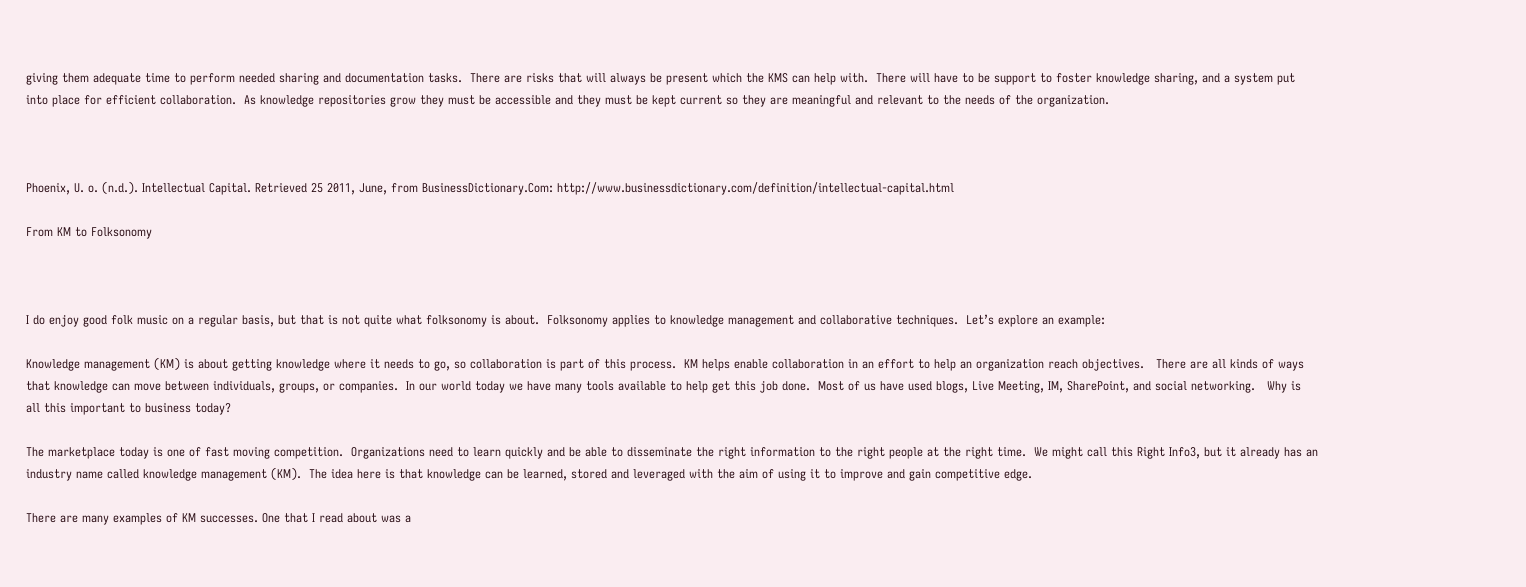giving them adequate time to perform needed sharing and documentation tasks.  There are risks that will always be present which the KMS can help with.  There will have to be support to foster knowledge sharing, and a system put into place for efficient collaboration.  As knowledge repositories grow they must be accessible and they must be kept current so they are meaningful and relevant to the needs of the organization.



Phoenix, U. o. (n.d.). Intellectual Capital. Retrieved 25 2011, June, from BusinessDictionary.Com: http://www.businessdictionary.com/definition/intellectual-capital.html

From KM to Folksonomy



I do enjoy good folk music on a regular basis, but that is not quite what folksonomy is about.  Folksonomy applies to knowledge management and collaborative techniques.  Let’s explore an example:

Knowledge management (KM) is about getting knowledge where it needs to go, so collaboration is part of this process.  KM helps enable collaboration in an effort to help an organization reach objectives.   There are all kinds of ways that knowledge can move between individuals, groups, or companies.  In our world today we have many tools available to help get this job done.  Most of us have used blogs, Live Meeting, IM, SharePoint, and social networking.   Why is all this important to business today?

The marketplace today is one of fast moving competition.  Organizations need to learn quickly and be able to disseminate the right information to the right people at the right time.  We might call this Right Info3, but it already has an industry name called knowledge management (KM).  The idea here is that knowledge can be learned, stored and leveraged with the aim of using it to improve and gain competitive edge.

There are many examples of KM successes. One that I read about was a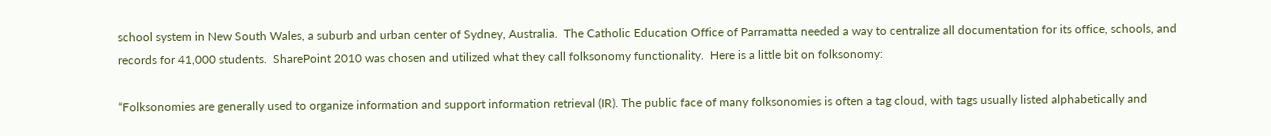school system in New South Wales, a suburb and urban center of Sydney, Australia.  The Catholic Education Office of Parramatta needed a way to centralize all documentation for its office, schools, and records for 41,000 students.  SharePoint 2010 was chosen and utilized what they call folksonomy functionality.  Here is a little bit on folksonomy:

“Folksonomies are generally used to organize information and support information retrieval (IR). The public face of many folksonomies is often a tag cloud, with tags usually listed alphabetically and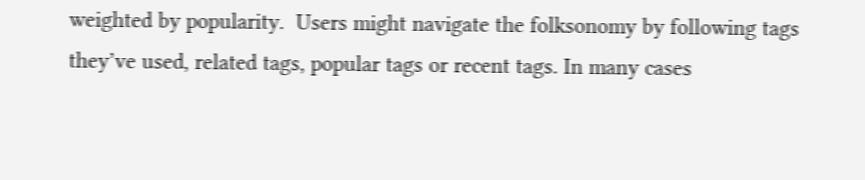weighted by popularity.  Users might navigate the folksonomy by following tags they’ve used, related tags, popular tags or recent tags. In many cases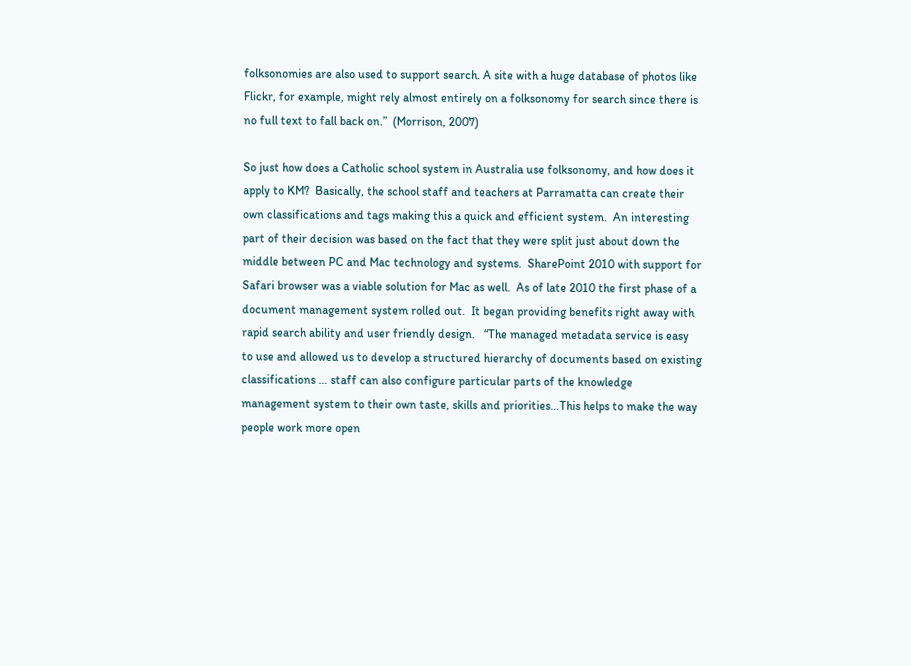folksonomies are also used to support search. A site with a huge database of photos like Flickr, for example, might rely almost entirely on a folksonomy for search since there is no full text to fall back on.”  (Morrison, 2007)

So just how does a Catholic school system in Australia use folksonomy, and how does it apply to KM?  Basically, the school staff and teachers at Parramatta can create their own classifications and tags making this a quick and efficient system.  An interesting part of their decision was based on the fact that they were split just about down the middle between PC and Mac technology and systems.  SharePoint 2010 with support for Safari browser was a viable solution for Mac as well.  As of late 2010 the first phase of a document management system rolled out.  It began providing benefits right away with rapid search ability and user friendly design.   “The managed metadata service is easy to use and allowed us to develop a structured hierarchy of documents based on existing classifications … staff can also configure particular parts of the knowledge management system to their own taste, skills and priorities…This helps to make the way people work more open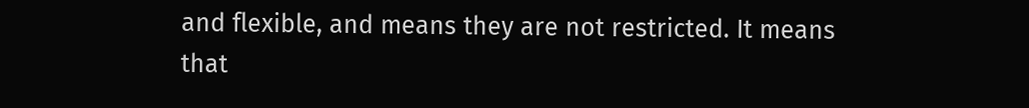and flexible, and means they are not restricted. It means that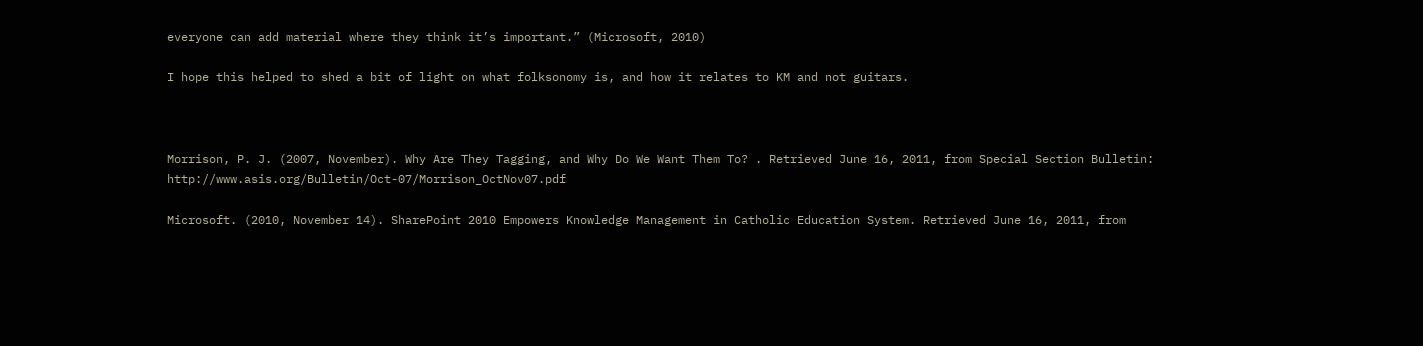everyone can add material where they think it’s important.” (Microsoft, 2010)

I hope this helped to shed a bit of light on what folksonomy is, and how it relates to KM and not guitars.



Morrison, P. J. (2007, November). Why Are They Tagging, and Why Do We Want Them To? . Retrieved June 16, 2011, from Special Section Bulletin: http://www.asis.org/Bulletin/Oct-07/Morrison_OctNov07.pdf

Microsoft. (2010, November 14). SharePoint 2010 Empowers Knowledge Management in Catholic Education System. Retrieved June 16, 2011, from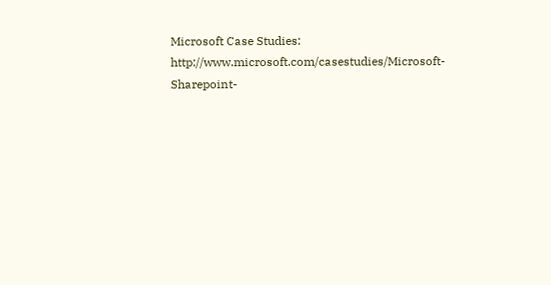Microsoft Case Studies: http://www.microsoft.com/casestudies/Microsoft-Sharepoint-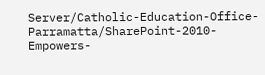Server/Catholic-Education-Office-Parramatta/SharePoint-2010-Empowers-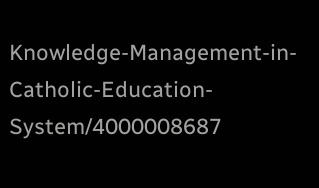Knowledge-Management-in-Catholic-Education-System/4000008687